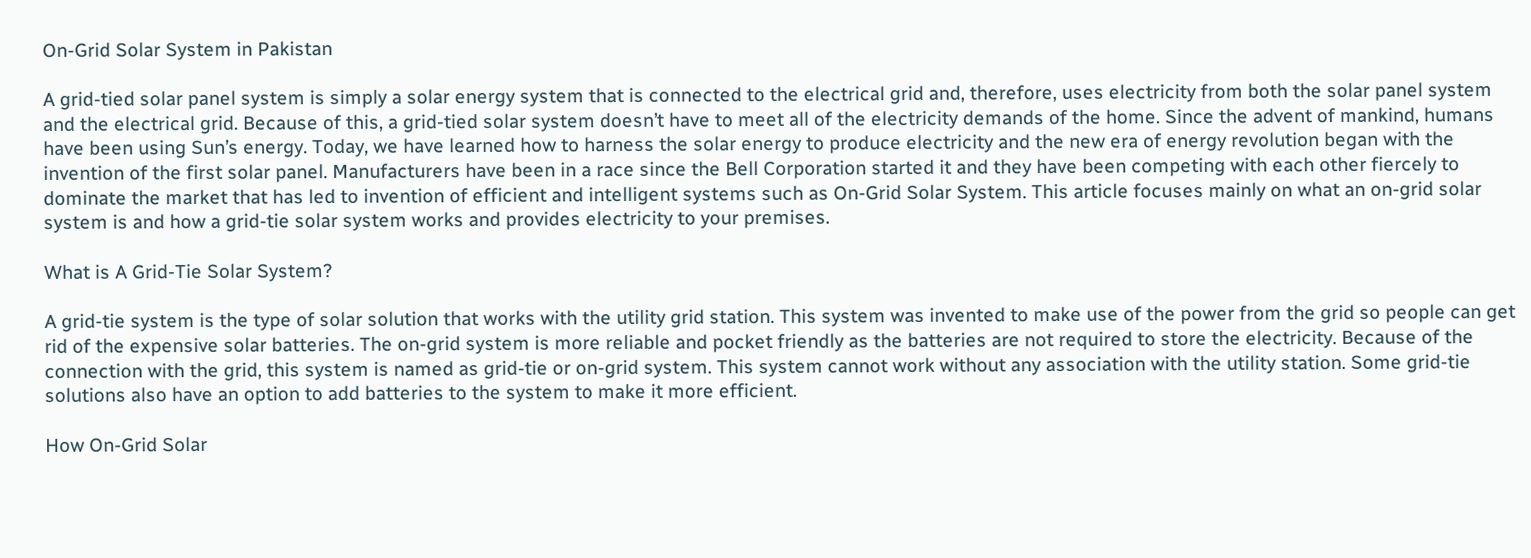On-Grid Solar System in Pakistan

A grid-tied solar panel system is simply a solar energy system that is connected to the electrical grid and, therefore, uses electricity from both the solar panel system and the electrical grid. Because of this, a grid-tied solar system doesn’t have to meet all of the electricity demands of the home. Since the advent of mankind, humans have been using Sun’s energy. Today, we have learned how to harness the solar energy to produce electricity and the new era of energy revolution began with the invention of the first solar panel. Manufacturers have been in a race since the Bell Corporation started it and they have been competing with each other fiercely to dominate the market that has led to invention of efficient and intelligent systems such as On-Grid Solar System. This article focuses mainly on what an on-grid solar system is and how a grid-tie solar system works and provides electricity to your premises.

What is A Grid-Tie Solar System?

A grid-tie system is the type of solar solution that works with the utility grid station. This system was invented to make use of the power from the grid so people can get rid of the expensive solar batteries. The on-grid system is more reliable and pocket friendly as the batteries are not required to store the electricity. Because of the connection with the grid, this system is named as grid-tie or on-grid system. This system cannot work without any association with the utility station. Some grid-tie solutions also have an option to add batteries to the system to make it more efficient.

How On-Grid Solar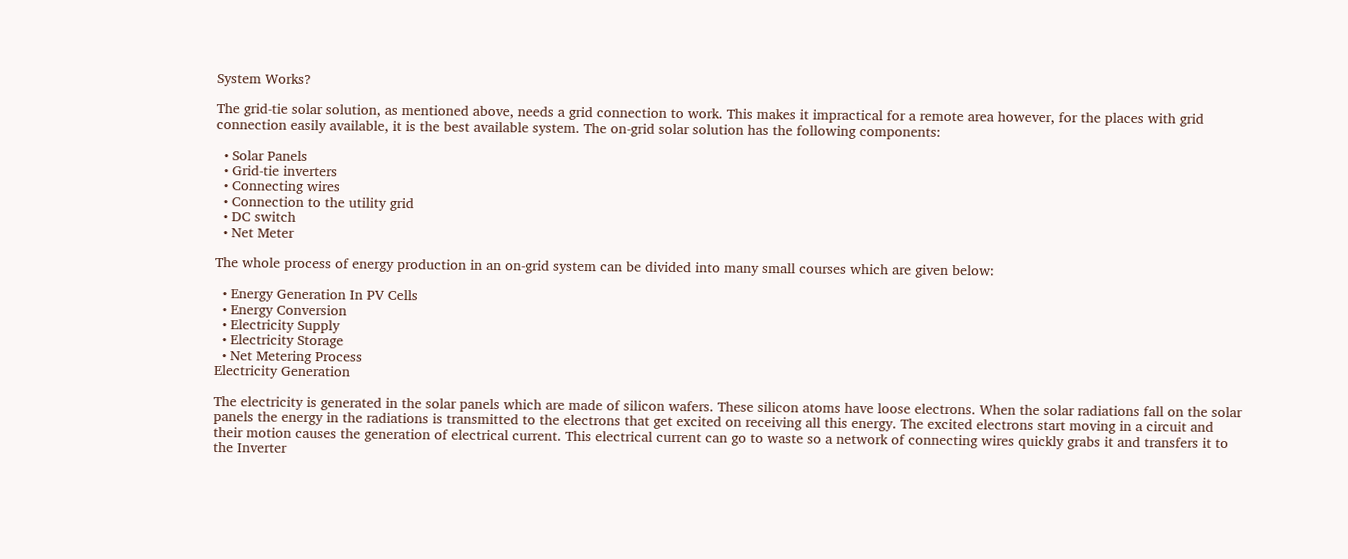System Works?

The grid-tie solar solution, as mentioned above, needs a grid connection to work. This makes it impractical for a remote area however, for the places with grid connection easily available, it is the best available system. The on-grid solar solution has the following components:

  • Solar Panels
  • Grid-tie inverters
  • Connecting wires
  • Connection to the utility grid
  • DC switch
  • Net Meter

The whole process of energy production in an on-grid system can be divided into many small courses which are given below:

  • Energy Generation In PV Cells
  • Energy Conversion
  • Electricity Supply
  • Electricity Storage
  • Net Metering Process
Electricity Generation

The electricity is generated in the solar panels which are made of silicon wafers. These silicon atoms have loose electrons. When the solar radiations fall on the solar panels the energy in the radiations is transmitted to the electrons that get excited on receiving all this energy. The excited electrons start moving in a circuit and their motion causes the generation of electrical current. This electrical current can go to waste so a network of connecting wires quickly grabs it and transfers it to the Inverter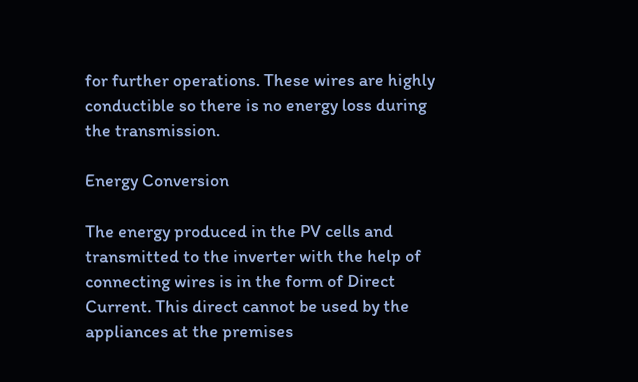for further operations. These wires are highly conductible so there is no energy loss during the transmission.

Energy Conversion

The energy produced in the PV cells and transmitted to the inverter with the help of connecting wires is in the form of Direct Current. This direct cannot be used by the appliances at the premises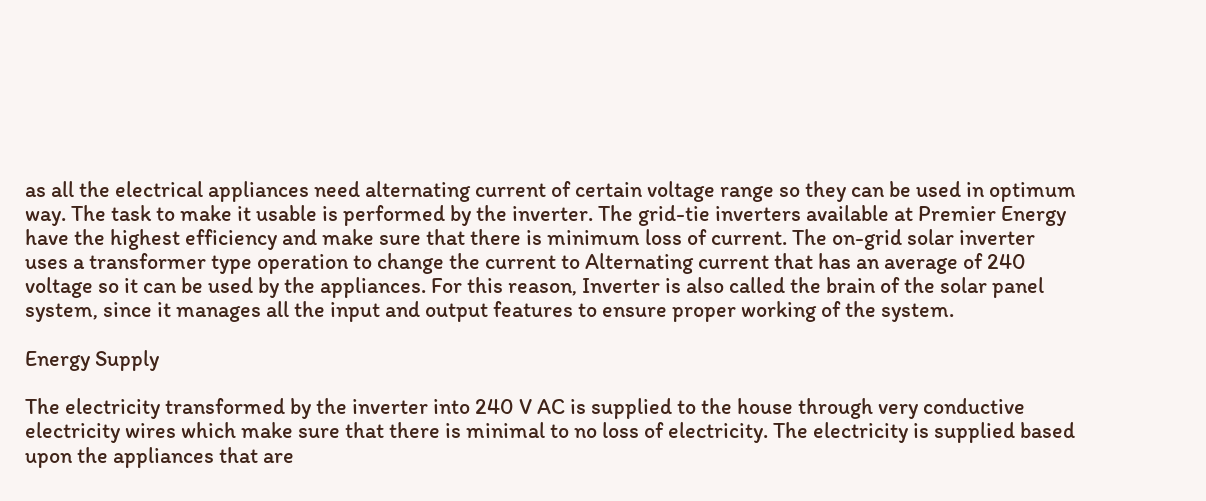as all the electrical appliances need alternating current of certain voltage range so they can be used in optimum way. The task to make it usable is performed by the inverter. The grid-tie inverters available at Premier Energy have the highest efficiency and make sure that there is minimum loss of current. The on-grid solar inverter uses a transformer type operation to change the current to Alternating current that has an average of 240 voltage so it can be used by the appliances. For this reason, Inverter is also called the brain of the solar panel system, since it manages all the input and output features to ensure proper working of the system.

Energy Supply

The electricity transformed by the inverter into 240 V AC is supplied to the house through very conductive electricity wires which make sure that there is minimal to no loss of electricity. The electricity is supplied based upon the appliances that are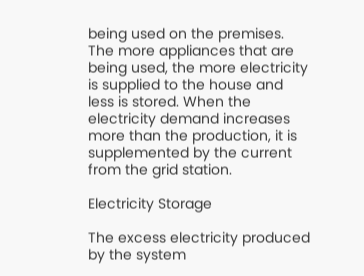being used on the premises. The more appliances that are being used, the more electricity is supplied to the house and less is stored. When the electricity demand increases more than the production, it is supplemented by the current from the grid station.

Electricity Storage

The excess electricity produced by the system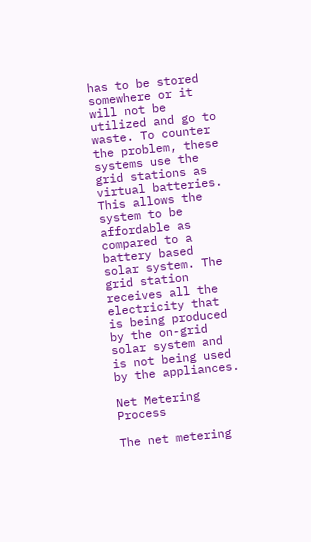has to be stored somewhere or it will not be utilized and go to waste. To counter the problem, these systems use the grid stations as virtual batteries. This allows the system to be affordable as compared to a battery based solar system. The grid station receives all the electricity that is being produced by the on-grid solar system and is not being used by the appliances.

Net Metering Process

The net metering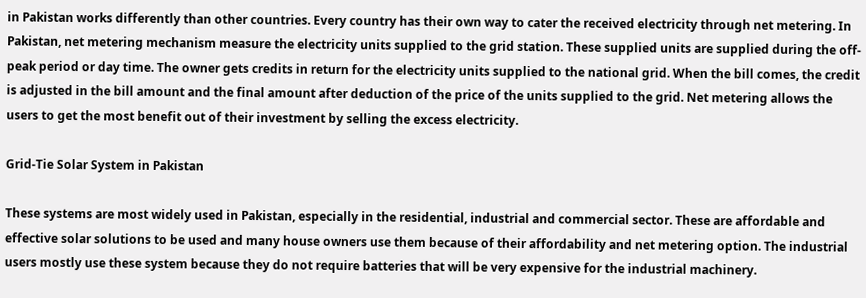in Pakistan works differently than other countries. Every country has their own way to cater the received electricity through net metering. In Pakistan, net metering mechanism measure the electricity units supplied to the grid station. These supplied units are supplied during the off-peak period or day time. The owner gets credits in return for the electricity units supplied to the national grid. When the bill comes, the credit is adjusted in the bill amount and the final amount after deduction of the price of the units supplied to the grid. Net metering allows the users to get the most benefit out of their investment by selling the excess electricity.

Grid-Tie Solar System in Pakistan

These systems are most widely used in Pakistan, especially in the residential, industrial and commercial sector. These are affordable and effective solar solutions to be used and many house owners use them because of their affordability and net metering option. The industrial users mostly use these system because they do not require batteries that will be very expensive for the industrial machinery.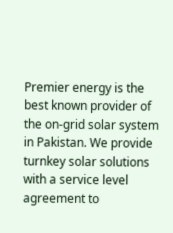Premier energy is the best known provider of the on-grid solar system in Pakistan. We provide turnkey solar solutions with a service level agreement to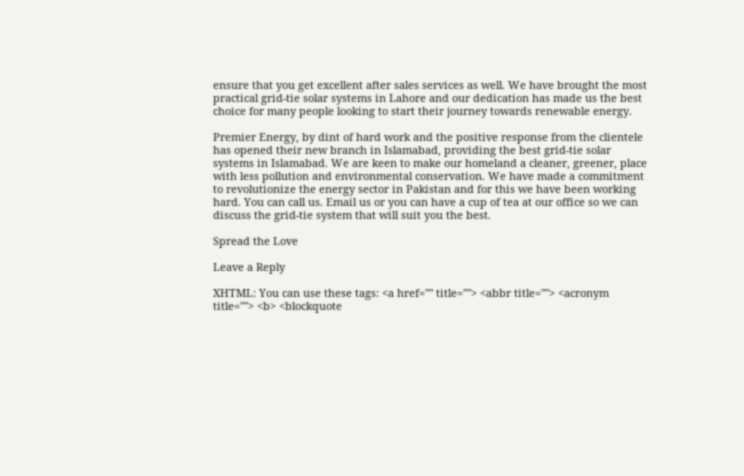ensure that you get excellent after sales services as well. We have brought the most practical grid-tie solar systems in Lahore and our dedication has made us the best choice for many people looking to start their journey towards renewable energy.

Premier Energy, by dint of hard work and the positive response from the clientele has opened their new branch in Islamabad, providing the best grid-tie solar systems in Islamabad. We are keen to make our homeland a cleaner, greener, place with less pollution and environmental conservation. We have made a commitment to revolutionize the energy sector in Pakistan and for this we have been working hard. You can call us. Email us or you can have a cup of tea at our office so we can discuss the grid-tie system that will suit you the best.

Spread the Love

Leave a Reply

XHTML: You can use these tags: <a href="" title=""> <abbr title=""> <acronym title=""> <b> <blockquote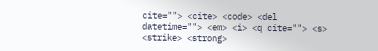cite=""> <cite> <code> <del datetime=""> <em> <i> <q cite=""> <s> <strike> <strong>